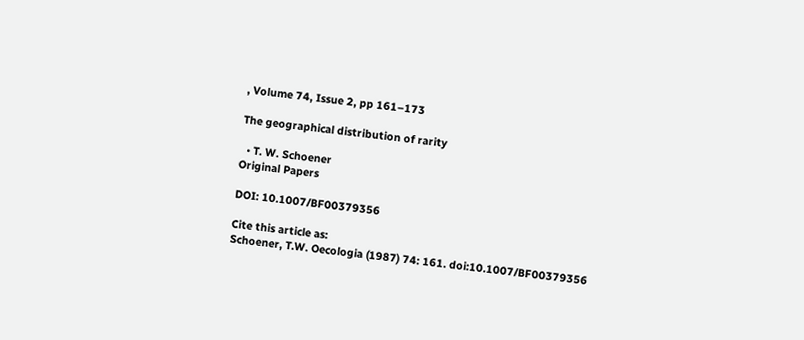, Volume 74, Issue 2, pp 161–173

The geographical distribution of rarity

  • T. W. Schoener
Original Papers

DOI: 10.1007/BF00379356

Cite this article as:
Schoener, T.W. Oecologia (1987) 74: 161. doi:10.1007/BF00379356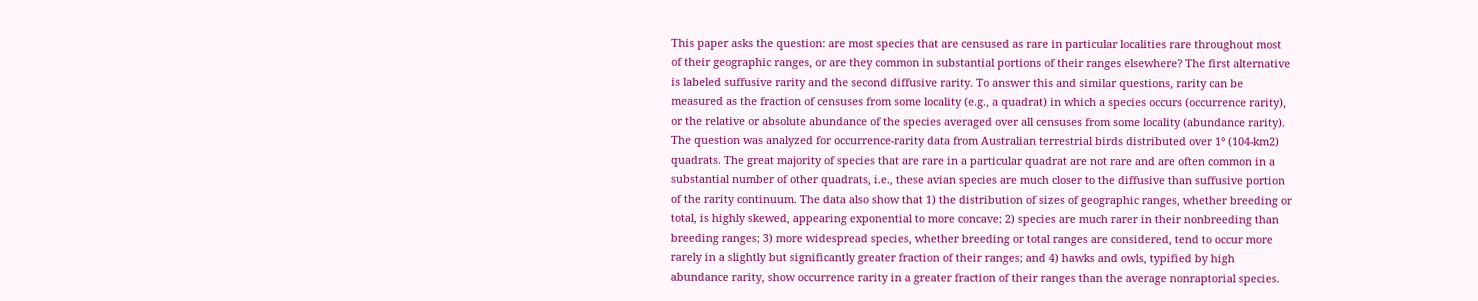This paper asks the question: are most species that are censused as rare in particular localities rare throughout most of their geographic ranges, or are they common in substantial portions of their ranges elsewhere? The first alternative is labeled suffusive rarity and the second diffusive rarity. To answer this and similar questions, rarity can be measured as the fraction of censuses from some locality (e.g., a quadrat) in which a species occurs (occurrence rarity), or the relative or absolute abundance of the species averaged over all censuses from some locality (abundance rarity). The question was analyzed for occurrence-rarity data from Australian terrestrial birds distributed over 1° (104-km2) quadrats. The great majority of species that are rare in a particular quadrat are not rare and are often common in a substantial number of other quadrats, i.e., these avian species are much closer to the diffusive than suffusive portion of the rarity continuum. The data also show that 1) the distribution of sizes of geographic ranges, whether breeding or total, is highly skewed, appearing exponential to more concave; 2) species are much rarer in their nonbreeding than breeding ranges; 3) more widespread species, whether breeding or total ranges are considered, tend to occur more rarely in a slightly but significantly greater fraction of their ranges; and 4) hawks and owls, typified by high abundance rarity, show occurrence rarity in a greater fraction of their ranges than the average nonraptorial species.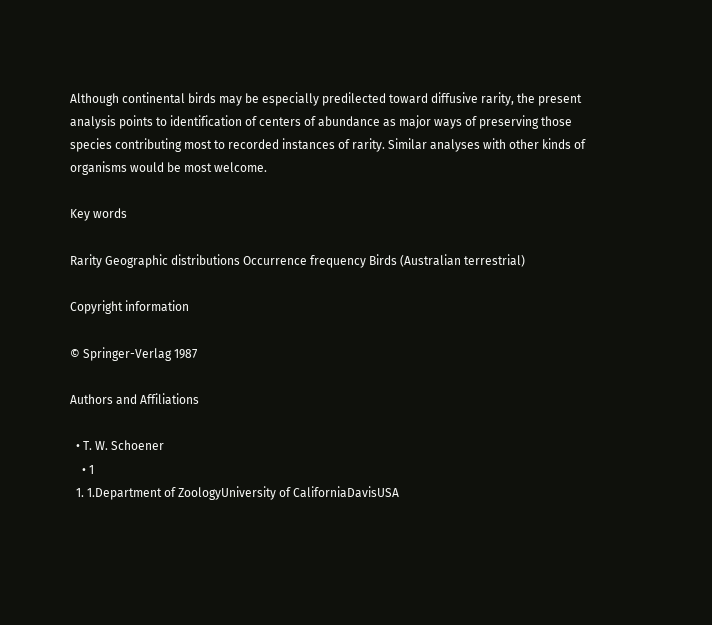Although continental birds may be especially predilected toward diffusive rarity, the present analysis points to identification of centers of abundance as major ways of preserving those species contributing most to recorded instances of rarity. Similar analyses with other kinds of organisms would be most welcome.

Key words

Rarity Geographic distributions Occurrence frequency Birds (Australian terrestrial)

Copyright information

© Springer-Verlag 1987

Authors and Affiliations

  • T. W. Schoener
    • 1
  1. 1.Department of ZoologyUniversity of CaliforniaDavisUSA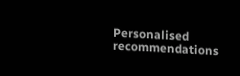Personalised recommendations